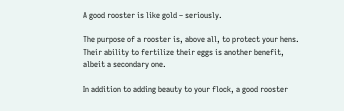A good rooster is like gold – seriously.

The purpose of a rooster is, above all, to protect your hens. Their ability to fertilize their eggs is another benefit, albeit a secondary one.

In addition to adding beauty to your flock, a good rooster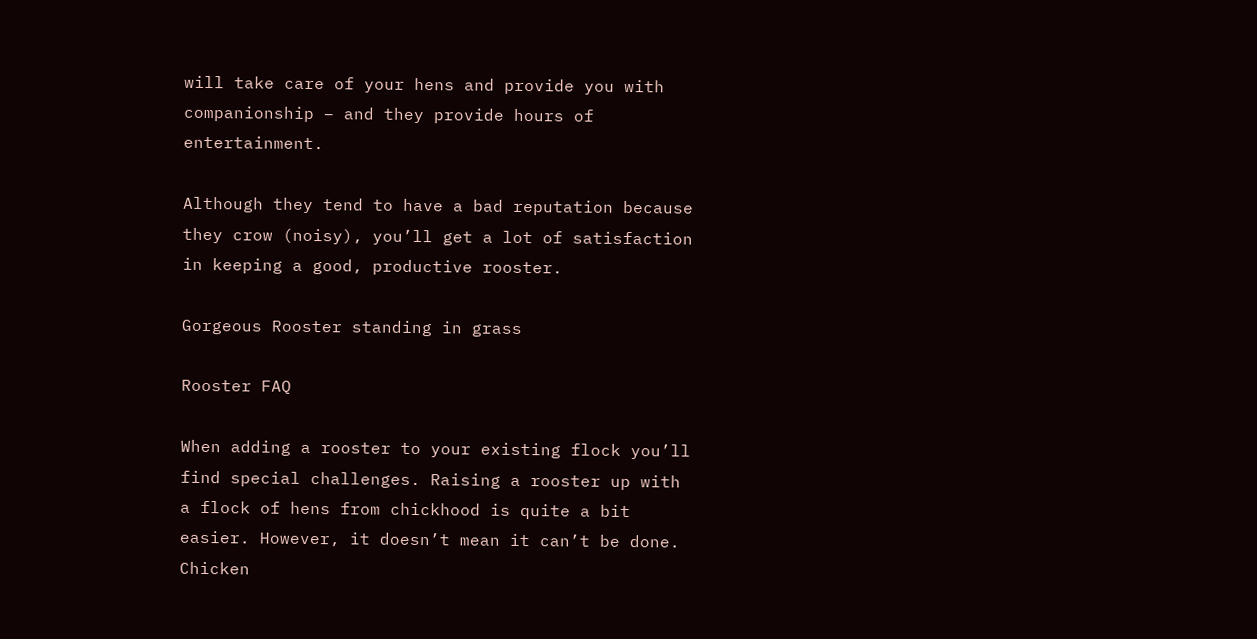will take care of your hens and provide you with companionship – and they provide hours of entertainment.

Although they tend to have a bad reputation because they crow (noisy), you’ll get a lot of satisfaction in keeping a good, productive rooster.

Gorgeous Rooster standing in grass

Rooster FAQ

When adding a rooster to your existing flock you’ll find special challenges. Raising a rooster up with a flock of hens from chickhood is quite a bit easier. However, it doesn’t mean it can’t be done. Chicken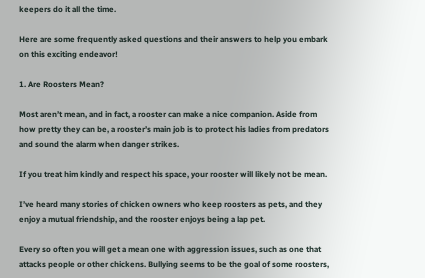keepers do it all the time.

Here are some frequently asked questions and their answers to help you embark on this exciting endeavor!

1. Are Roosters Mean?

Most aren’t mean, and in fact, a rooster can make a nice companion. Aside from how pretty they can be, a rooster’s main job is to protect his ladies from predators and sound the alarm when danger strikes.

If you treat him kindly and respect his space, your rooster will likely not be mean.

I’ve heard many stories of chicken owners who keep roosters as pets, and they enjoy a mutual friendship, and the rooster enjoys being a lap pet.

Every so often you will get a mean one with aggression issues, such as one that attacks people or other chickens. Bullying seems to be the goal of some roosters,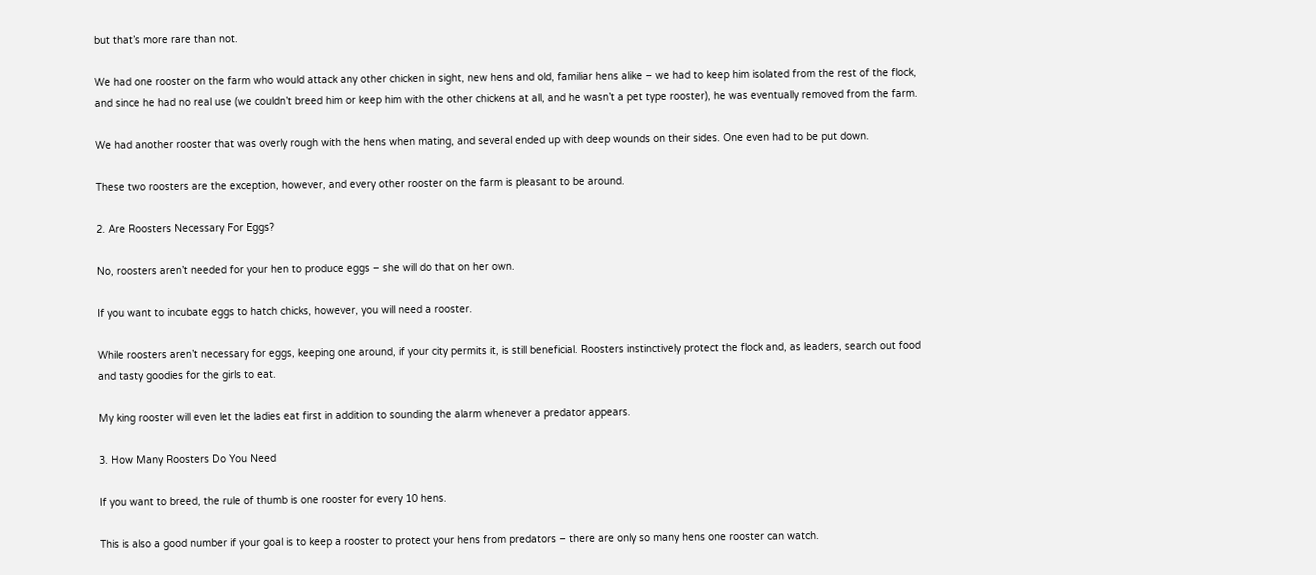but that’s more rare than not.

We had one rooster on the farm who would attack any other chicken in sight, new hens and old, familiar hens alike – we had to keep him isolated from the rest of the flock, and since he had no real use (we couldn’t breed him or keep him with the other chickens at all, and he wasn’t a pet type rooster), he was eventually removed from the farm.

We had another rooster that was overly rough with the hens when mating, and several ended up with deep wounds on their sides. One even had to be put down.

These two roosters are the exception, however, and every other rooster on the farm is pleasant to be around.

2. Are Roosters Necessary For Eggs?

No, roosters aren’t needed for your hen to produce eggs – she will do that on her own.

If you want to incubate eggs to hatch chicks, however, you will need a rooster.

While roosters aren’t necessary for eggs, keeping one around, if your city permits it, is still beneficial. Roosters instinctively protect the flock and, as leaders, search out food and tasty goodies for the girls to eat.

My king rooster will even let the ladies eat first in addition to sounding the alarm whenever a predator appears.

3. How Many Roosters Do You Need

If you want to breed, the rule of thumb is one rooster for every 10 hens.

This is also a good number if your goal is to keep a rooster to protect your hens from predators – there are only so many hens one rooster can watch.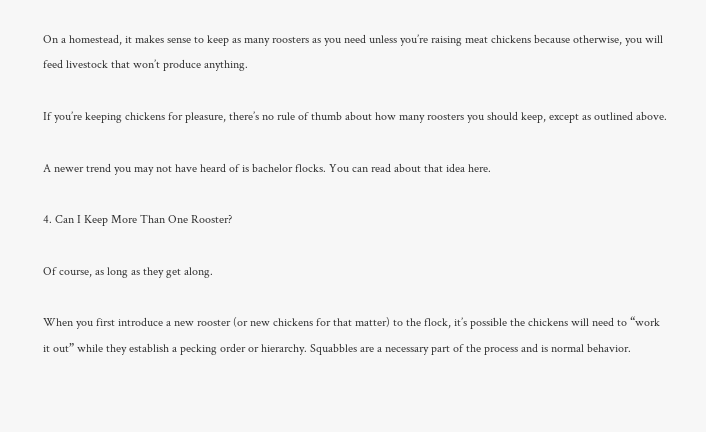On a homestead, it makes sense to keep as many roosters as you need unless you’re raising meat chickens because otherwise, you will feed livestock that won’t produce anything.

If you’re keeping chickens for pleasure, there’s no rule of thumb about how many roosters you should keep, except as outlined above.

A newer trend you may not have heard of is bachelor flocks. You can read about that idea here.

4. Can I Keep More Than One Rooster?

Of course, as long as they get along.

When you first introduce a new rooster (or new chickens for that matter) to the flock, it’s possible the chickens will need to “work it out” while they establish a pecking order or hierarchy. Squabbles are a necessary part of the process and is normal behavior.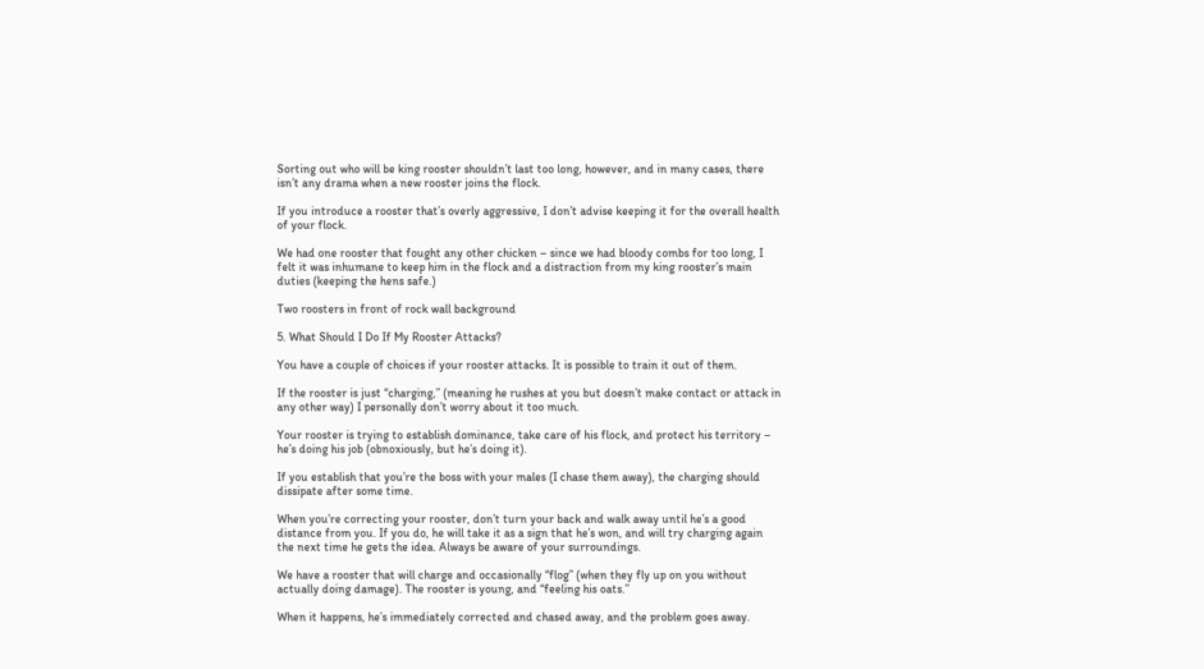Sorting out who will be king rooster shouldn’t last too long, however, and in many cases, there isn’t any drama when a new rooster joins the flock.

If you introduce a rooster that’s overly aggressive, I don’t advise keeping it for the overall health of your flock.

We had one rooster that fought any other chicken – since we had bloody combs for too long, I felt it was inhumane to keep him in the flock and a distraction from my king rooster’s main duties (keeping the hens safe.)

Two roosters in front of rock wall background

5. What Should I Do If My Rooster Attacks?

You have a couple of choices if your rooster attacks. It is possible to train it out of them.

If the rooster is just “charging,” (meaning he rushes at you but doesn’t make contact or attack in any other way) I personally don’t worry about it too much.

Your rooster is trying to establish dominance, take care of his flock, and protect his territory – he’s doing his job (obnoxiously, but he’s doing it).

If you establish that you’re the boss with your males (I chase them away), the charging should dissipate after some time.

When you’re correcting your rooster, don’t turn your back and walk away until he’s a good distance from you. If you do, he will take it as a sign that he’s won, and will try charging again the next time he gets the idea. Always be aware of your surroundings.

We have a rooster that will charge and occasionally “flog” (when they fly up on you without actually doing damage). The rooster is young, and “feeling his oats.”

When it happens, he’s immediately corrected and chased away, and the problem goes away.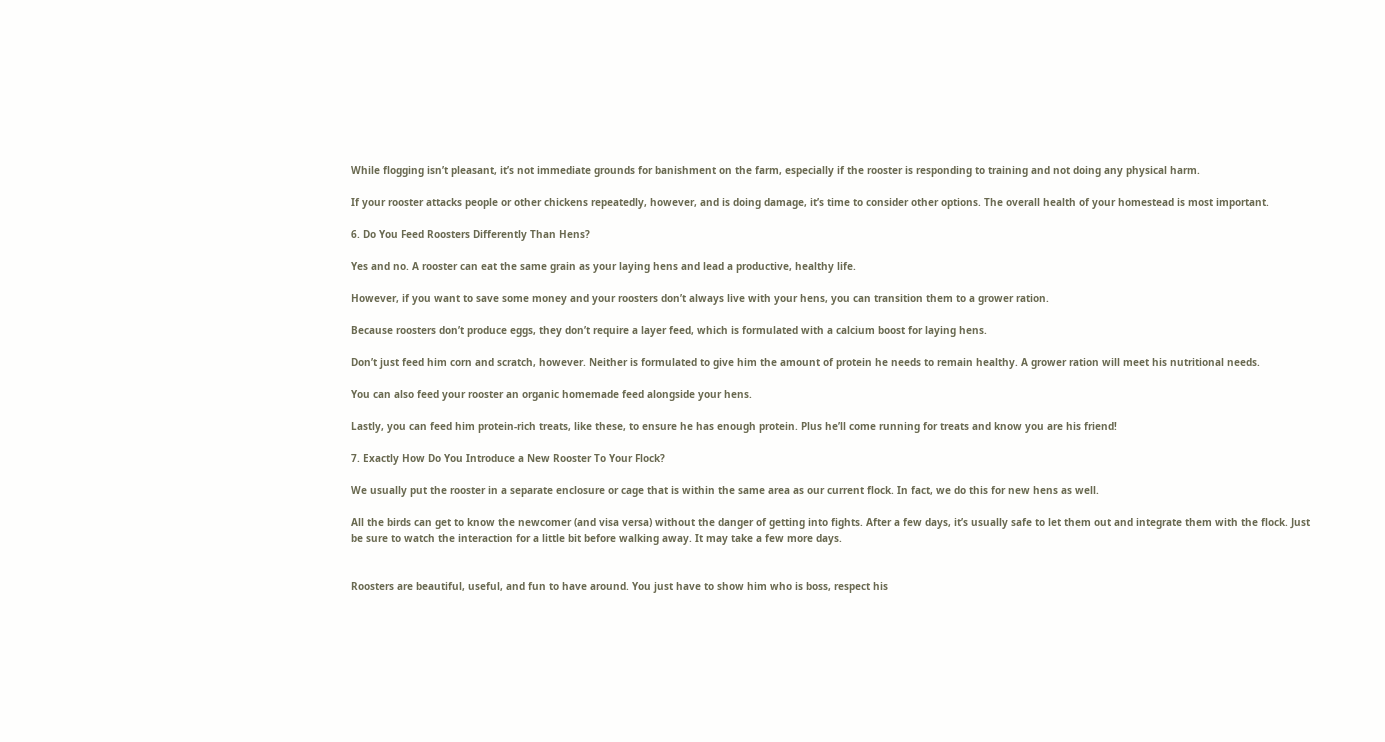While flogging isn’t pleasant, it’s not immediate grounds for banishment on the farm, especially if the rooster is responding to training and not doing any physical harm.

If your rooster attacks people or other chickens repeatedly, however, and is doing damage, it’s time to consider other options. The overall health of your homestead is most important.

6. Do You Feed Roosters Differently Than Hens?

Yes and no. A rooster can eat the same grain as your laying hens and lead a productive, healthy life.

However, if you want to save some money and your roosters don’t always live with your hens, you can transition them to a grower ration.

Because roosters don’t produce eggs, they don’t require a layer feed, which is formulated with a calcium boost for laying hens.

Don’t just feed him corn and scratch, however. Neither is formulated to give him the amount of protein he needs to remain healthy. A grower ration will meet his nutritional needs.

You can also feed your rooster an organic homemade feed alongside your hens.

Lastly, you can feed him protein-rich treats, like these, to ensure he has enough protein. Plus he’ll come running for treats and know you are his friend!

7. Exactly How Do You Introduce a New Rooster To Your Flock?

We usually put the rooster in a separate enclosure or cage that is within the same area as our current flock. In fact, we do this for new hens as well.

All the birds can get to know the newcomer (and visa versa) without the danger of getting into fights. After a few days, it’s usually safe to let them out and integrate them with the flock. Just be sure to watch the interaction for a little bit before walking away. It may take a few more days.


Roosters are beautiful, useful, and fun to have around. You just have to show him who is boss, respect his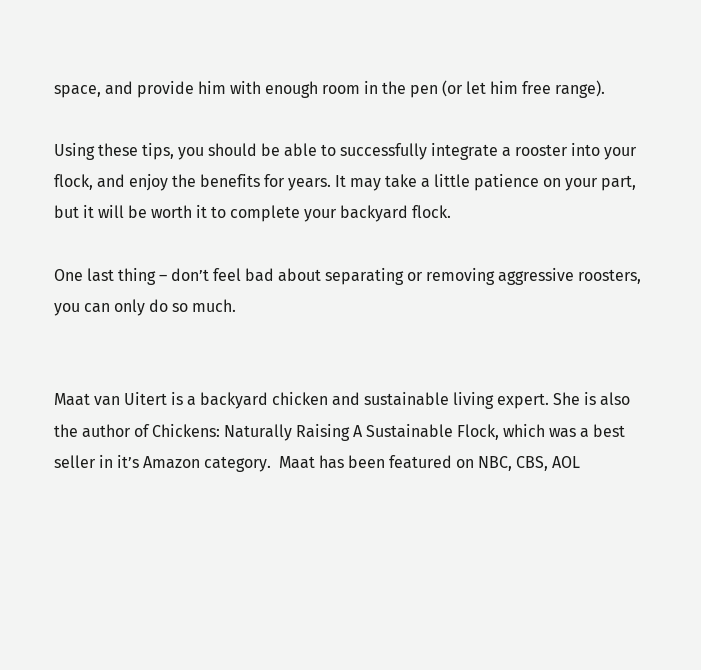space, and provide him with enough room in the pen (or let him free range).

Using these tips, you should be able to successfully integrate a rooster into your flock, and enjoy the benefits for years. It may take a little patience on your part, but it will be worth it to complete your backyard flock.

One last thing – don’t feel bad about separating or removing aggressive roosters, you can only do so much.


Maat van Uitert is a backyard chicken and sustainable living expert. She is also the author of Chickens: Naturally Raising A Sustainable Flock, which was a best seller in it’s Amazon category.  Maat has been featured on NBC, CBS, AOL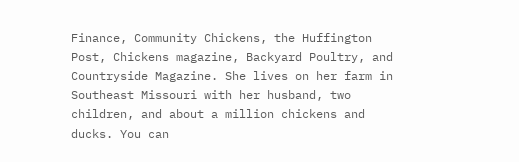Finance, Community Chickens, the Huffington Post, Chickens magazine, Backyard Poultry, and Countryside Magazine. She lives on her farm in Southeast Missouri with her husband, two children, and about a million chickens and ducks. You can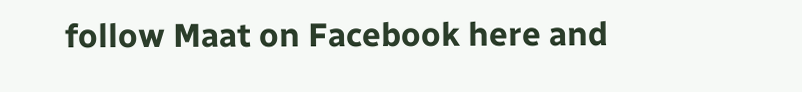follow Maat on Facebook here and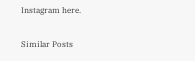Instagram here.

Similar Posts